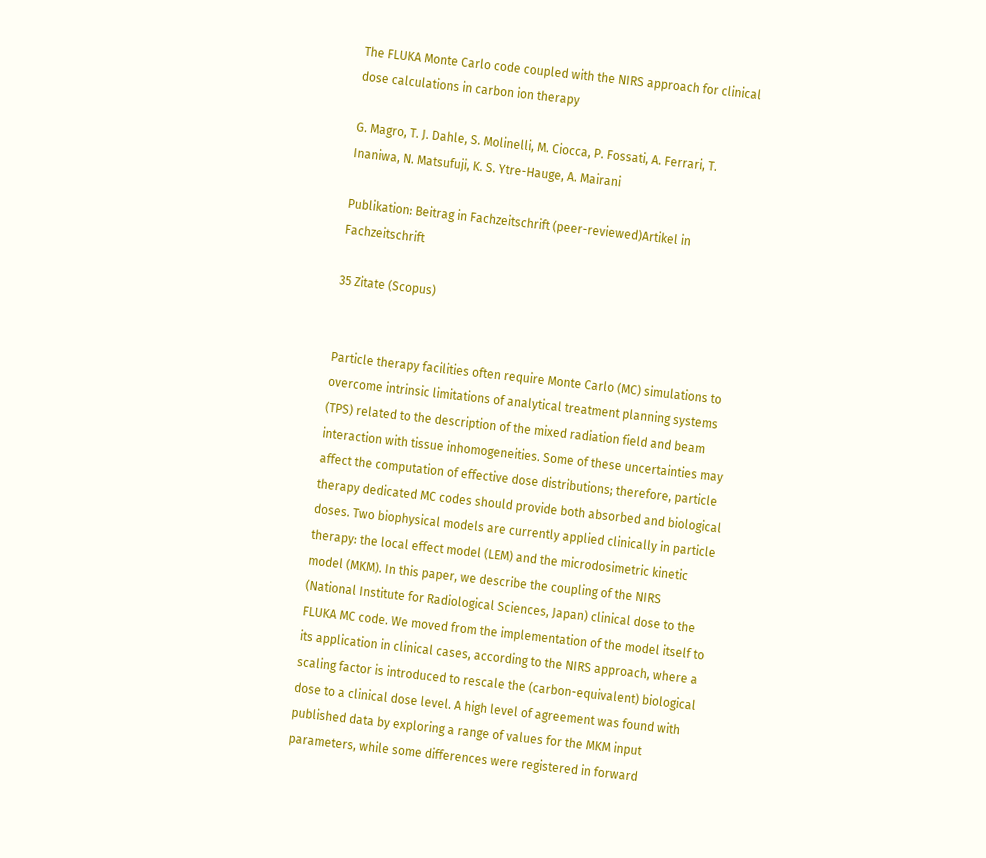The FLUKA Monte Carlo code coupled with the NIRS approach for clinical dose calculations in carbon ion therapy

G. Magro, T. J. Dahle, S. Molinelli, M. Ciocca, P. Fossati, A. Ferrari, T. Inaniwa, N. Matsufuji, K. S. Ytre-Hauge, A. Mairani

Publikation: Beitrag in Fachzeitschrift (peer-reviewed)Artikel in Fachzeitschrift

35 Zitate (Scopus)


Particle therapy facilities often require Monte Carlo (MC) simulations to overcome intrinsic limitations of analytical treatment planning systems (TPS) related to the description of the mixed radiation field and beam interaction with tissue inhomogeneities. Some of these uncertainties may affect the computation of effective dose distributions; therefore, particle therapy dedicated MC codes should provide both absorbed and biological doses. Two biophysical models are currently applied clinically in particle therapy: the local effect model (LEM) and the microdosimetric kinetic model (MKM). In this paper, we describe the coupling of the NIRS (National Institute for Radiological Sciences, Japan) clinical dose to the FLUKA MC code. We moved from the implementation of the model itself to its application in clinical cases, according to the NIRS approach, where a scaling factor is introduced to rescale the (carbon-equivalent) biological dose to a clinical dose level. A high level of agreement was found with published data by exploring a range of values for the MKM input parameters, while some differences were registered in forward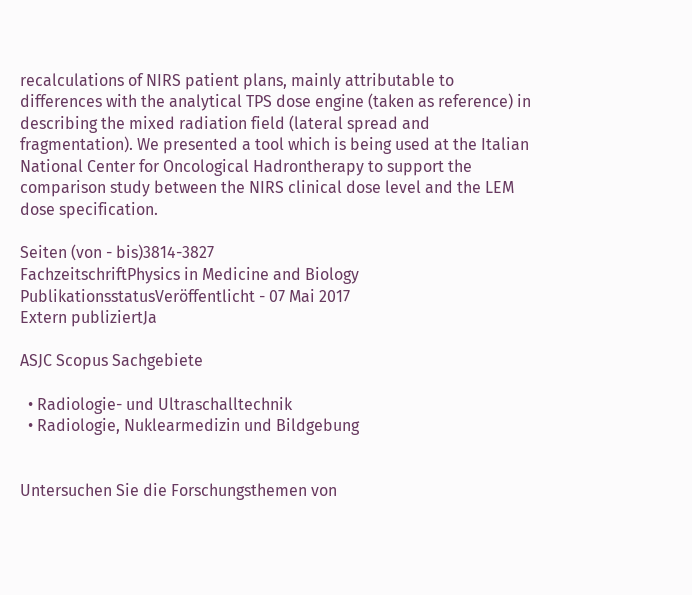recalculations of NIRS patient plans, mainly attributable to differences with the analytical TPS dose engine (taken as reference) in describing the mixed radiation field (lateral spread and fragmentation). We presented a tool which is being used at the Italian National Center for Oncological Hadrontherapy to support the comparison study between the NIRS clinical dose level and the LEM dose specification.

Seiten (von - bis)3814-3827
FachzeitschriftPhysics in Medicine and Biology
PublikationsstatusVeröffentlicht - 07 Mai 2017
Extern publiziertJa

ASJC Scopus Sachgebiete

  • Radiologie- und Ultraschalltechnik
  • Radiologie, Nuklearmedizin und Bildgebung


Untersuchen Sie die Forschungsthemen von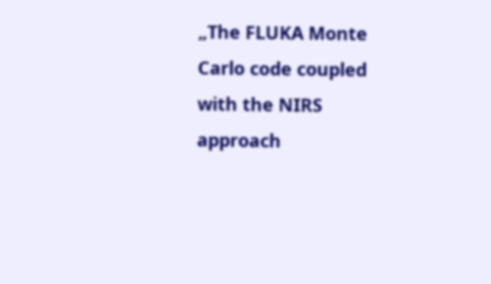„The FLUKA Monte Carlo code coupled with the NIRS approach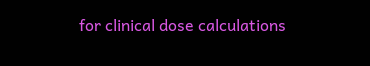for clinical dose calculations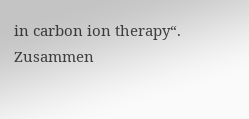in carbon ion therapy“. Zusammen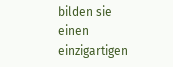bilden sie einen einzigartigen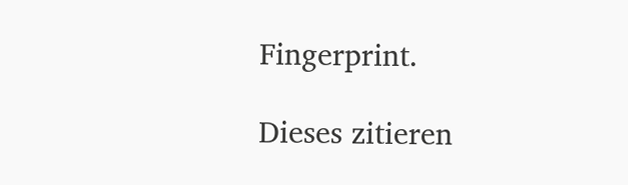Fingerprint.

Dieses zitieren